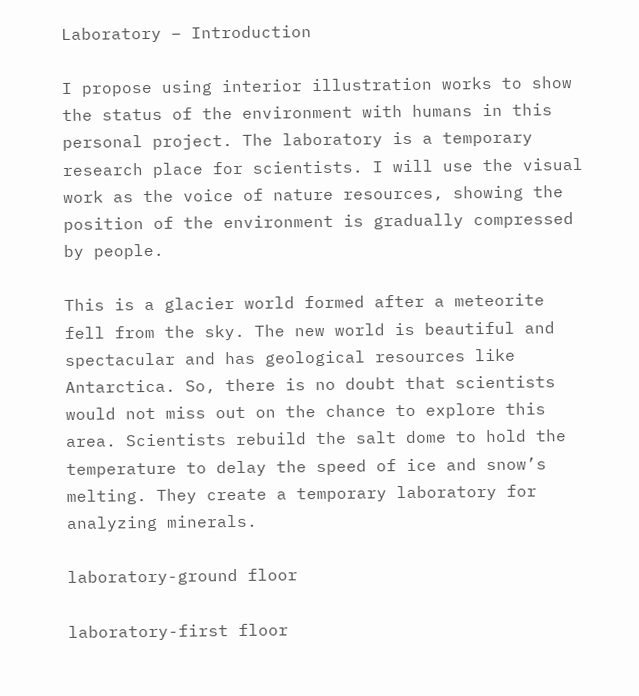Laboratory – Introduction

I propose using interior illustration works to show the status of the environment with humans in this personal project. The laboratory is a temporary research place for scientists. I will use the visual work as the voice of nature resources, showing the position of the environment is gradually compressed by people.

This is a glacier world formed after a meteorite fell from the sky. The new world is beautiful and spectacular and has geological resources like Antarctica. So, there is no doubt that scientists would not miss out on the chance to explore this area. Scientists rebuild the salt dome to hold the temperature to delay the speed of ice and snow’s melting. They create a temporary laboratory for analyzing minerals.

laboratory-ground floor

laboratory-first floor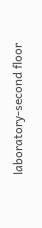laboratory-second floor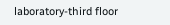laboratory-third floor